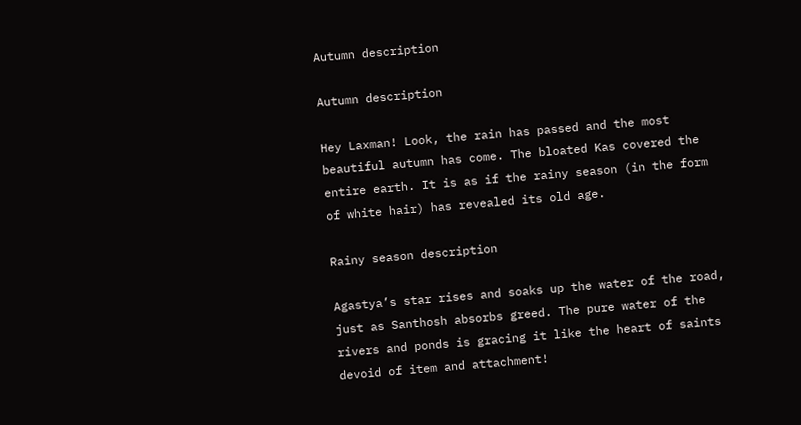Autumn description

Autumn description

Hey Laxman! Look, the rain has passed and the most beautiful autumn has come. The bloated Kas covered the entire earth. It is as if the rainy season (in the form of white hair) has revealed its old age.

Rainy season description

Agastya’s star rises and soaks up the water of the road, just as Santhosh absorbs greed. The pure water of the rivers and ponds is gracing it like the heart of saints devoid of item and attachment!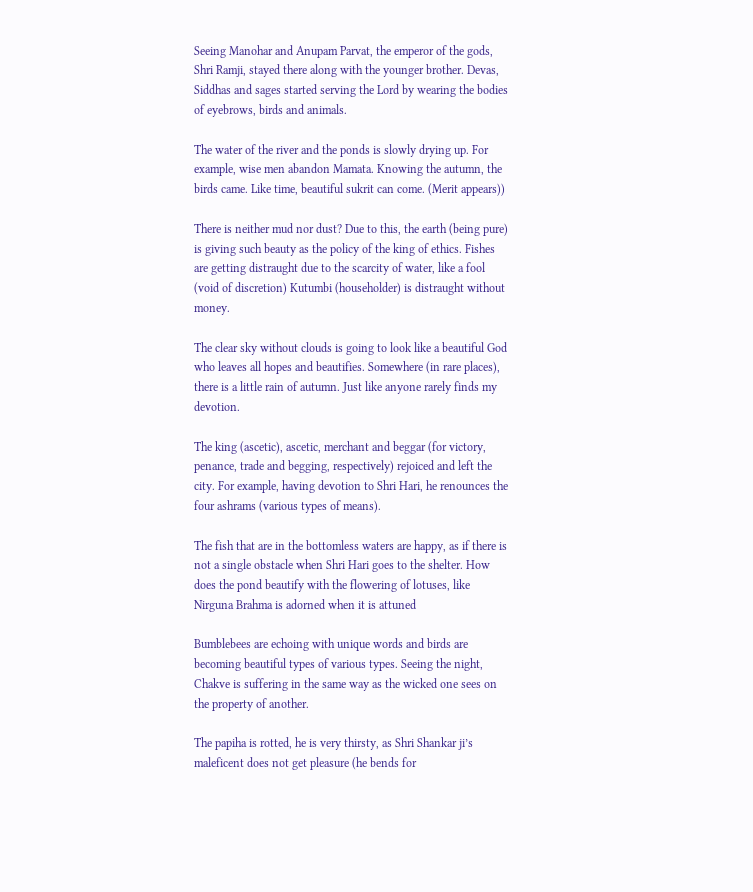Seeing Manohar and Anupam Parvat, the emperor of the gods, Shri Ramji, stayed there along with the younger brother. Devas, Siddhas and sages started serving the Lord by wearing the bodies of eyebrows, birds and animals.

The water of the river and the ponds is slowly drying up. For example, wise men abandon Mamata. Knowing the autumn, the birds came. Like time, beautiful sukrit can come. (Merit appears))

There is neither mud nor dust? Due to this, the earth (being pure) is giving such beauty as the policy of the king of ethics. Fishes are getting distraught due to the scarcity of water, like a fool (void of discretion) Kutumbi (householder) is distraught without money.

The clear sky without clouds is going to look like a beautiful God who leaves all hopes and beautifies. Somewhere (in rare places), there is a little rain of autumn. Just like anyone rarely finds my devotion.

The king (ascetic), ascetic, merchant and beggar (for victory, penance, trade and begging, respectively) rejoiced and left the city. For example, having devotion to Shri Hari, he renounces the four ashrams (various types of means).

The fish that are in the bottomless waters are happy, as if there is not a single obstacle when Shri Hari goes to the shelter. How does the pond beautify with the flowering of lotuses, like Nirguna Brahma is adorned when it is attuned

Bumblebees are echoing with unique words and birds are becoming beautiful types of various types. Seeing the night, Chakve is suffering in the same way as the wicked one sees on the property of another.

The papiha is rotted, he is very thirsty, as Shri Shankar ji’s maleficent does not get pleasure (he bends for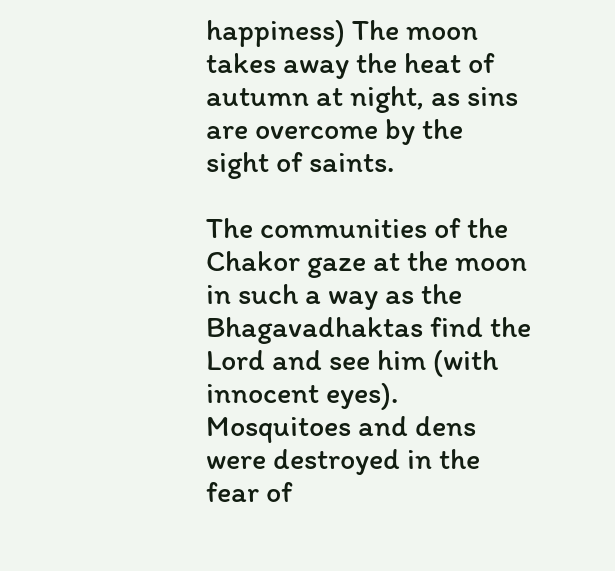happiness) The moon takes away the heat of autumn at night, as sins are overcome by the sight of saints.

The communities of the Chakor gaze at the moon in such a way as the Bhagavadhaktas find the Lord and see him (with innocent eyes). Mosquitoes and dens were destroyed in the fear of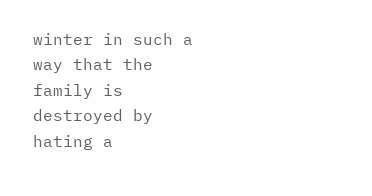winter in such a way that the family is destroyed by hating a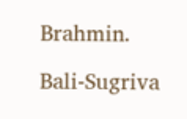Brahmin.

Bali-Sugriva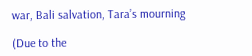war, Bali salvation, Tara’s mourning

(Due to the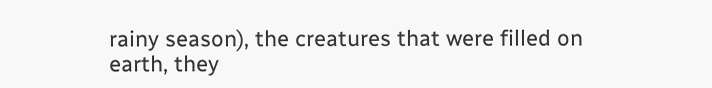rainy season), the creatures that were filled on earth, they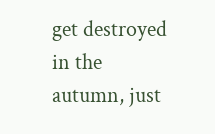get destroyed in the autumn, just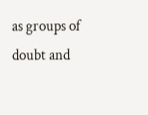as groups of doubt and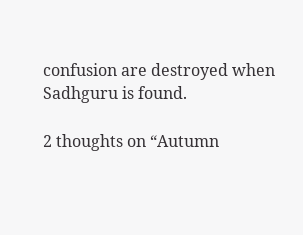confusion are destroyed when Sadhguru is found.

2 thoughts on “Autumn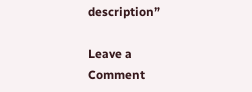description”

Leave a Comment